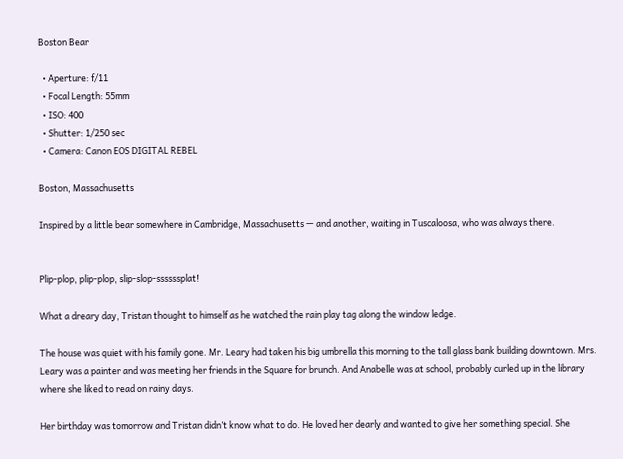Boston Bear

  • Aperture: f/11
  • Focal Length: 55mm
  • ISO: 400
  • Shutter: 1/250 sec
  • Camera: Canon EOS DIGITAL REBEL

Boston, Massachusetts

Inspired by a little bear somewhere in Cambridge, Massachusetts — and another, waiting in Tuscaloosa, who was always there.


Plip-plop, plip-plop, slip-slop-ssssssplat!

What a dreary day, Tristan thought to himself as he watched the rain play tag along the window ledge.

The house was quiet with his family gone. Mr. Leary had taken his big umbrella this morning to the tall glass bank building downtown. Mrs. Leary was a painter and was meeting her friends in the Square for brunch. And Anabelle was at school, probably curled up in the library where she liked to read on rainy days.

Her birthday was tomorrow and Tristan didn’t know what to do. He loved her dearly and wanted to give her something special. She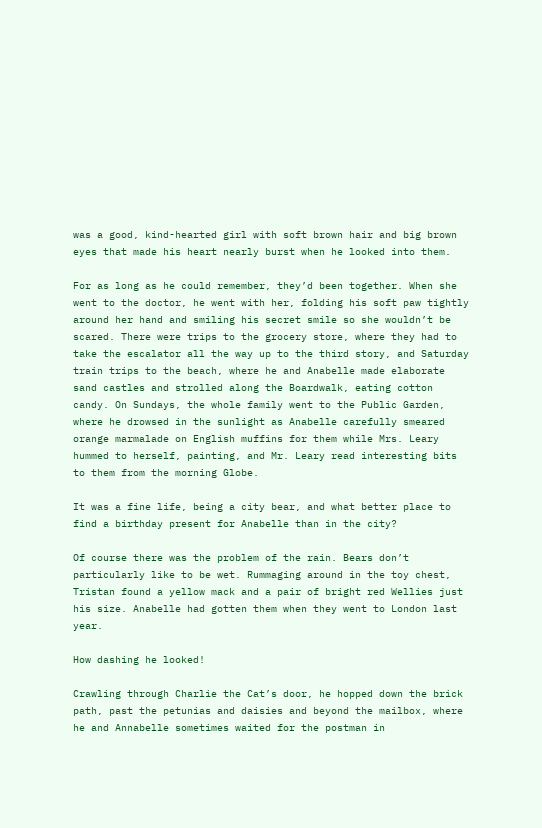was a good, kind-hearted girl with soft brown hair and big brown eyes that made his heart nearly burst when he looked into them.

For as long as he could remember, they’d been together. When she went to the doctor, he went with her, folding his soft paw tightly around her hand and smiling his secret smile so she wouldn’t be scared. There were trips to the grocery store, where they had to take the escalator all the way up to the third story, and Saturday train trips to the beach, where he and Anabelle made elaborate sand castles and strolled along the Boardwalk, eating cotton candy. On Sundays, the whole family went to the Public Garden, where he drowsed in the sunlight as Anabelle carefully smeared orange marmalade on English muffins for them while Mrs. Leary hummed to herself, painting, and Mr. Leary read interesting bits to them from the morning Globe.

It was a fine life, being a city bear, and what better place to find a birthday present for Anabelle than in the city?

Of course there was the problem of the rain. Bears don’t particularly like to be wet. Rummaging around in the toy chest, Tristan found a yellow mack and a pair of bright red Wellies just his size. Anabelle had gotten them when they went to London last year.

How dashing he looked!

Crawling through Charlie the Cat’s door, he hopped down the brick path, past the petunias and daisies and beyond the mailbox, where he and Annabelle sometimes waited for the postman in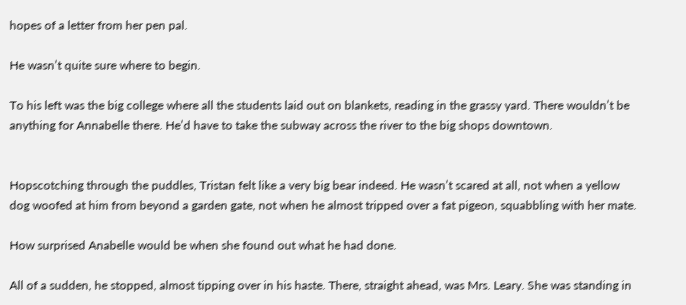hopes of a letter from her pen pal.

He wasn’t quite sure where to begin.

To his left was the big college where all the students laid out on blankets, reading in the grassy yard. There wouldn’t be anything for Annabelle there. He’d have to take the subway across the river to the big shops downtown.


Hopscotching through the puddles, Tristan felt like a very big bear indeed. He wasn’t scared at all, not when a yellow dog woofed at him from beyond a garden gate, not when he almost tripped over a fat pigeon, squabbling with her mate.

How surprised Anabelle would be when she found out what he had done.

All of a sudden, he stopped, almost tipping over in his haste. There, straight ahead, was Mrs. Leary. She was standing in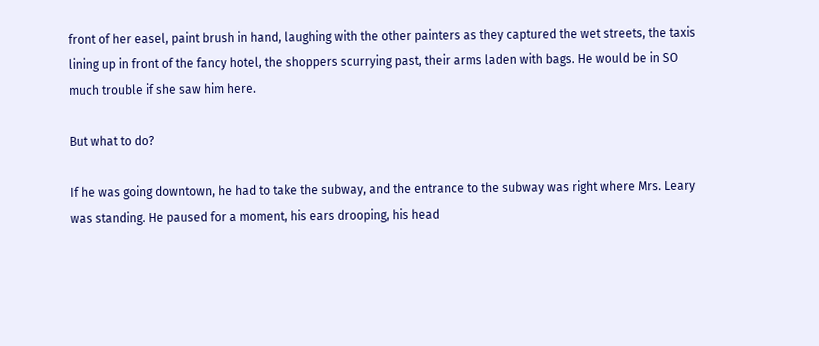front of her easel, paint brush in hand, laughing with the other painters as they captured the wet streets, the taxis lining up in front of the fancy hotel, the shoppers scurrying past, their arms laden with bags. He would be in SO much trouble if she saw him here.

But what to do?

If he was going downtown, he had to take the subway, and the entrance to the subway was right where Mrs. Leary was standing. He paused for a moment, his ears drooping, his head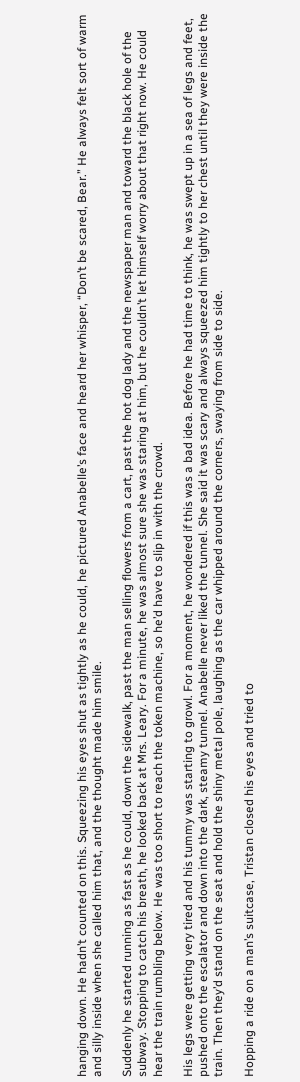hanging down. He hadn’t counted on this. Squeezing his eyes shut as tightly as he could, he pictured Anabelle’s face and heard her whisper, “Don’t be scared, Bear.” He always felt sort of warm and silly inside when she called him that, and the thought made him smile.

Suddenly he started running as fast as he could, down the sidewalk, past the man selling flowers from a cart, past the hot dog lady and the newspaper man and toward the black hole of the subway. Stopping to catch his breath, he looked back at Mrs. Leary. For a minute, he was almost sure she was staring at him, but he couldn’t let himself worry about that right now. He could hear the train rumbling below. He was too short to reach the token machine, so he’d have to slip in with the crowd.

His legs were getting very tired and his tummy was starting to growl. For a moment, he wondered if this was a bad idea. Before he had time to think, he was swept up in a sea of legs and feet, pushed onto the escalator and down into the dark, steamy tunnel. Anabelle never liked the tunnel. She said it was scary and always squeezed him tightly to her chest until they were inside the train. Then they’d stand on the seat and hold the shiny metal pole, laughing as the car whipped around the corners, swaying from side to side.

Hopping a ride on a man’s suitcase, Tristan closed his eyes and tried to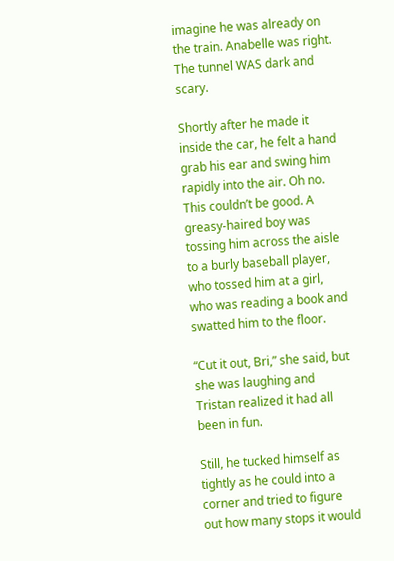imagine he was already on the train. Anabelle was right. The tunnel WAS dark and scary.

Shortly after he made it inside the car, he felt a hand grab his ear and swing him rapidly into the air. Oh no. This couldn’t be good. A greasy-haired boy was tossing him across the aisle to a burly baseball player, who tossed him at a girl, who was reading a book and swatted him to the floor.

“Cut it out, Bri,” she said, but she was laughing and Tristan realized it had all been in fun.

Still, he tucked himself as tightly as he could into a corner and tried to figure out how many stops it would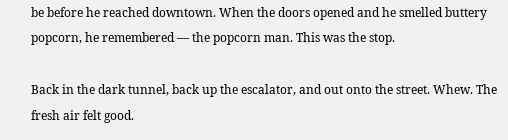be before he reached downtown. When the doors opened and he smelled buttery popcorn, he remembered — the popcorn man. This was the stop.

Back in the dark tunnel, back up the escalator, and out onto the street. Whew. The fresh air felt good.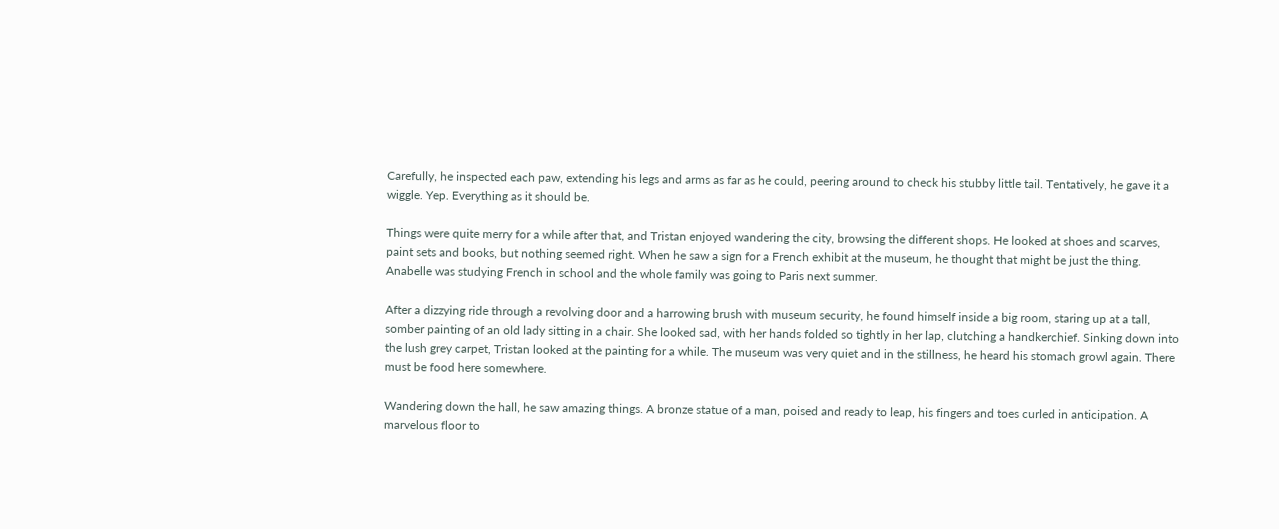Carefully, he inspected each paw, extending his legs and arms as far as he could, peering around to check his stubby little tail. Tentatively, he gave it a wiggle. Yep. Everything as it should be.

Things were quite merry for a while after that, and Tristan enjoyed wandering the city, browsing the different shops. He looked at shoes and scarves, paint sets and books, but nothing seemed right. When he saw a sign for a French exhibit at the museum, he thought that might be just the thing. Anabelle was studying French in school and the whole family was going to Paris next summer.

After a dizzying ride through a revolving door and a harrowing brush with museum security, he found himself inside a big room, staring up at a tall, somber painting of an old lady sitting in a chair. She looked sad, with her hands folded so tightly in her lap, clutching a handkerchief. Sinking down into the lush grey carpet, Tristan looked at the painting for a while. The museum was very quiet and in the stillness, he heard his stomach growl again. There must be food here somewhere.

Wandering down the hall, he saw amazing things. A bronze statue of a man, poised and ready to leap, his fingers and toes curled in anticipation. A marvelous floor to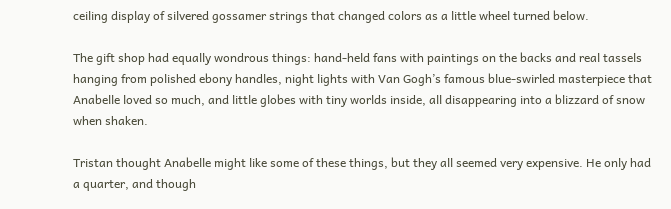ceiling display of silvered gossamer strings that changed colors as a little wheel turned below.

The gift shop had equally wondrous things: hand-held fans with paintings on the backs and real tassels hanging from polished ebony handles, night lights with Van Gogh’s famous blue-swirled masterpiece that Anabelle loved so much, and little globes with tiny worlds inside, all disappearing into a blizzard of snow when shaken.

Tristan thought Anabelle might like some of these things, but they all seemed very expensive. He only had a quarter, and though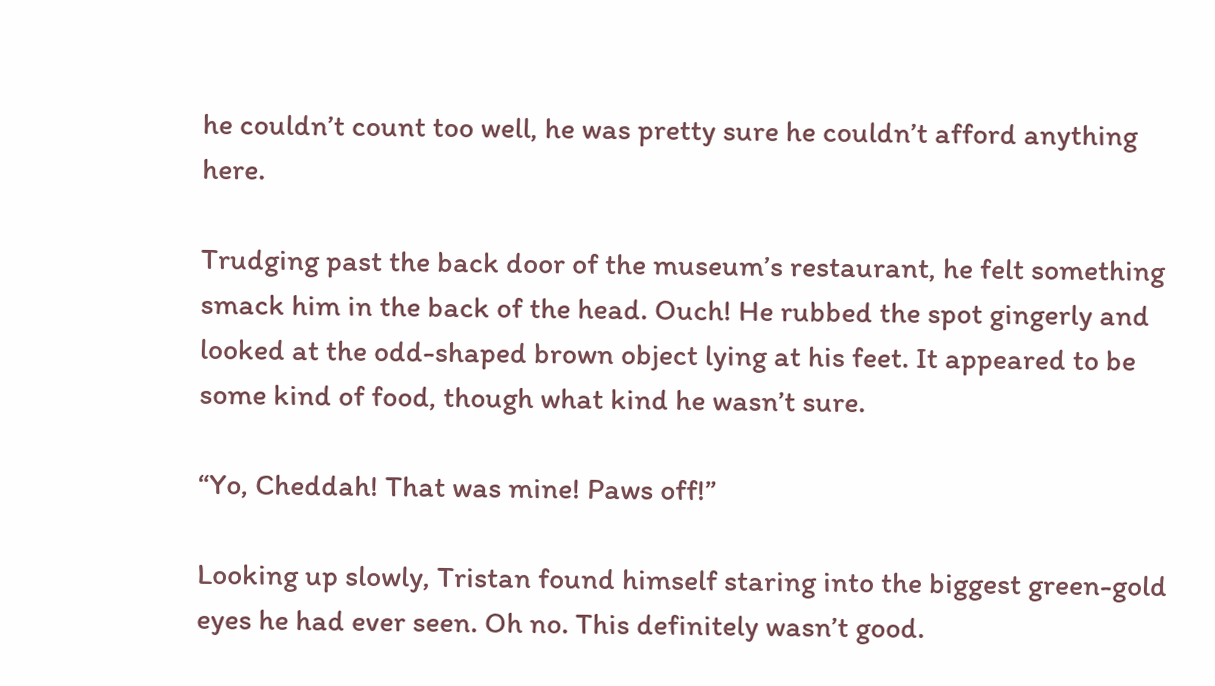he couldn’t count too well, he was pretty sure he couldn’t afford anything here.

Trudging past the back door of the museum’s restaurant, he felt something smack him in the back of the head. Ouch! He rubbed the spot gingerly and looked at the odd-shaped brown object lying at his feet. It appeared to be some kind of food, though what kind he wasn’t sure.

“Yo, Cheddah! That was mine! Paws off!”

Looking up slowly, Tristan found himself staring into the biggest green-gold eyes he had ever seen. Oh no. This definitely wasn’t good.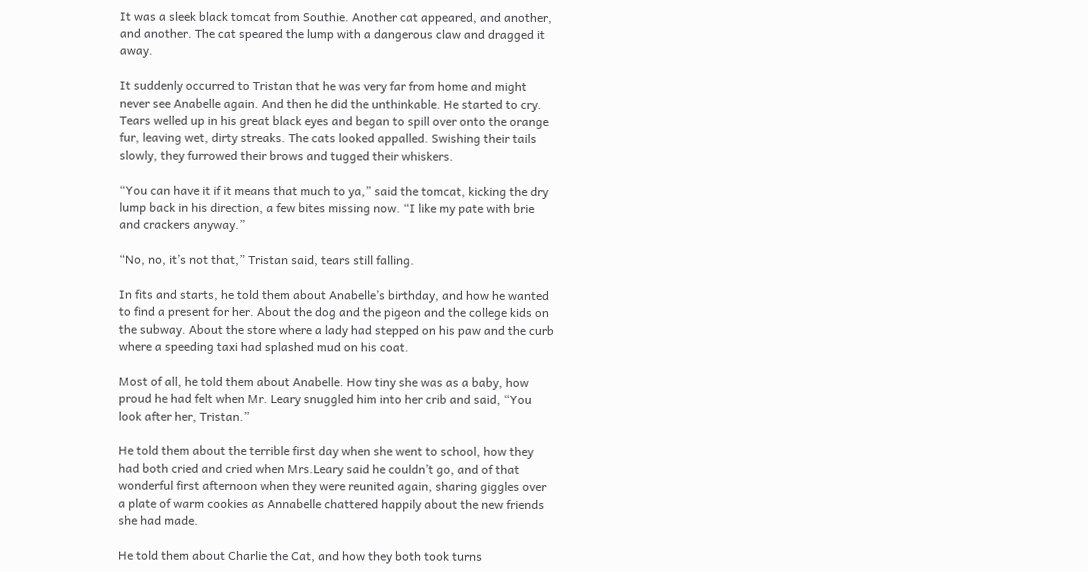It was a sleek black tomcat from Southie. Another cat appeared, and another, and another. The cat speared the lump with a dangerous claw and dragged it away.

It suddenly occurred to Tristan that he was very far from home and might never see Anabelle again. And then he did the unthinkable. He started to cry. Tears welled up in his great black eyes and began to spill over onto the orange fur, leaving wet, dirty streaks. The cats looked appalled. Swishing their tails slowly, they furrowed their brows and tugged their whiskers.

“You can have it if it means that much to ya,” said the tomcat, kicking the dry lump back in his direction, a few bites missing now. “I like my pate with brie and crackers anyway.”

“No, no, it’s not that,” Tristan said, tears still falling.

In fits and starts, he told them about Anabelle’s birthday, and how he wanted to find a present for her. About the dog and the pigeon and the college kids on the subway. About the store where a lady had stepped on his paw and the curb where a speeding taxi had splashed mud on his coat.

Most of all, he told them about Anabelle. How tiny she was as a baby, how proud he had felt when Mr. Leary snuggled him into her crib and said, “You look after her, Tristan.”

He told them about the terrible first day when she went to school, how they had both cried and cried when Mrs.Leary said he couldn’t go, and of that wonderful first afternoon when they were reunited again, sharing giggles over a plate of warm cookies as Annabelle chattered happily about the new friends she had made.

He told them about Charlie the Cat, and how they both took turns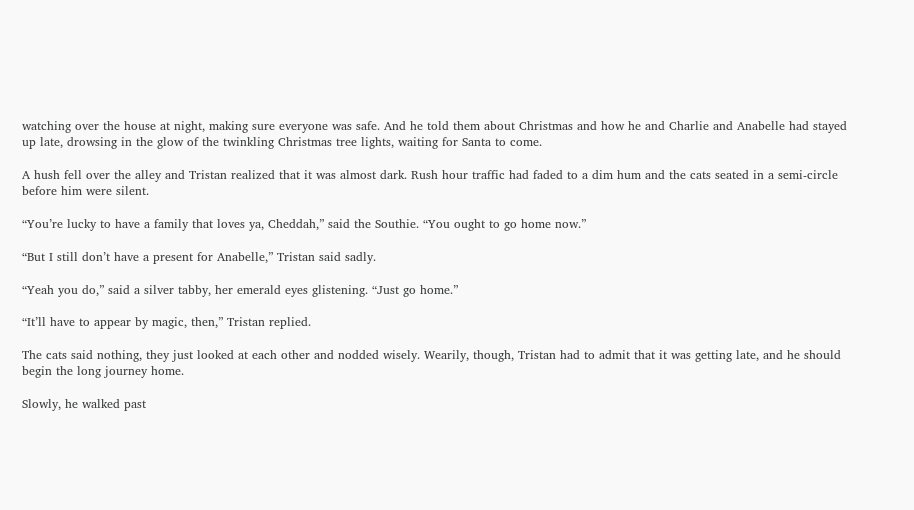watching over the house at night, making sure everyone was safe. And he told them about Christmas and how he and Charlie and Anabelle had stayed up late, drowsing in the glow of the twinkling Christmas tree lights, waiting for Santa to come.

A hush fell over the alley and Tristan realized that it was almost dark. Rush hour traffic had faded to a dim hum and the cats seated in a semi-circle before him were silent.

“You’re lucky to have a family that loves ya, Cheddah,” said the Southie. “You ought to go home now.”

“But I still don’t have a present for Anabelle,” Tristan said sadly.

“Yeah you do,” said a silver tabby, her emerald eyes glistening. “Just go home.”

“It’ll have to appear by magic, then,” Tristan replied.

The cats said nothing, they just looked at each other and nodded wisely. Wearily, though, Tristan had to admit that it was getting late, and he should begin the long journey home.

Slowly, he walked past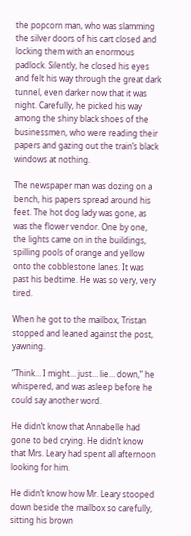the popcorn man, who was slamming the silver doors of his cart closed and locking them with an enormous padlock. Silently, he closed his eyes and felt his way through the great dark tunnel, even darker now that it was night. Carefully, he picked his way among the shiny black shoes of the businessmen, who were reading their papers and gazing out the train’s black windows at nothing.

The newspaper man was dozing on a bench, his papers spread around his feet. The hot dog lady was gone, as was the flower vendor. One by one, the lights came on in the buildings, spilling pools of orange and yellow onto the cobblestone lanes. It was past his bedtime. He was so very, very tired.

When he got to the mailbox, Tristan stopped and leaned against the post, yawning.

“Think… I might… just… lie… down,” he whispered, and was asleep before he could say another word.

He didn’t know that Annabelle had gone to bed crying. He didn’t know that Mrs. Leary had spent all afternoon looking for him.

He didn’t know how Mr. Leary stooped down beside the mailbox so carefully, sitting his brown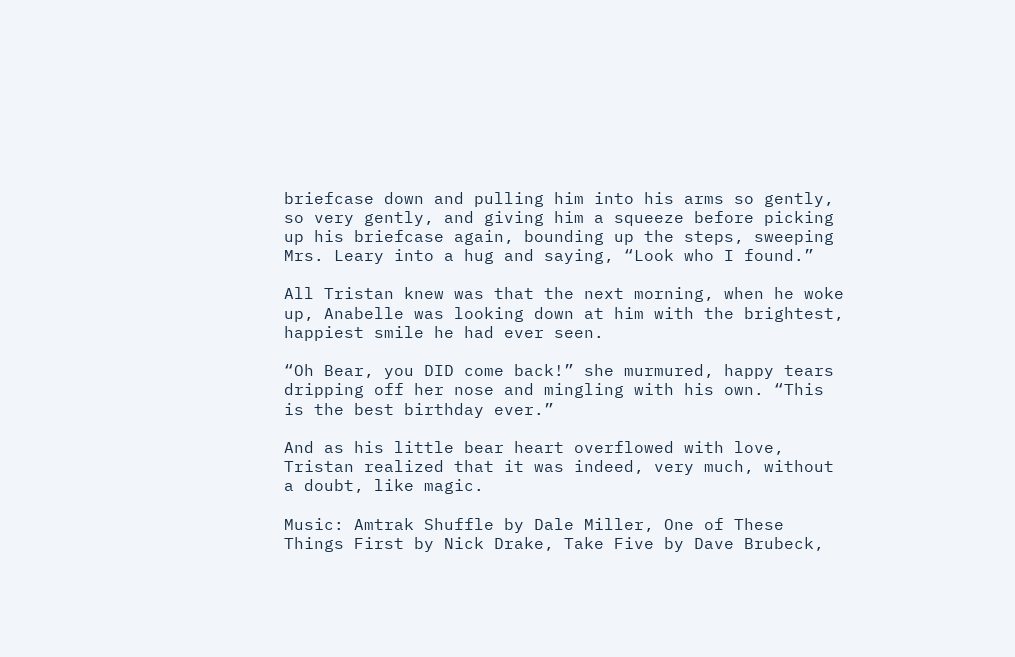briefcase down and pulling him into his arms so gently, so very gently, and giving him a squeeze before picking up his briefcase again, bounding up the steps, sweeping Mrs. Leary into a hug and saying, “Look who I found.”

All Tristan knew was that the next morning, when he woke up, Anabelle was looking down at him with the brightest, happiest smile he had ever seen.

“Oh Bear, you DID come back!” she murmured, happy tears dripping off her nose and mingling with his own. “This is the best birthday ever.”

And as his little bear heart overflowed with love, Tristan realized that it was indeed, very much, without a doubt, like magic.

Music: Amtrak Shuffle by Dale Miller, One of These Things First by Nick Drake, Take Five by Dave Brubeck,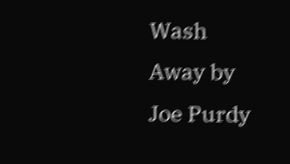Wash Away by Joe Purdy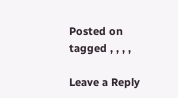Posted on tagged , , , ,

Leave a Reply